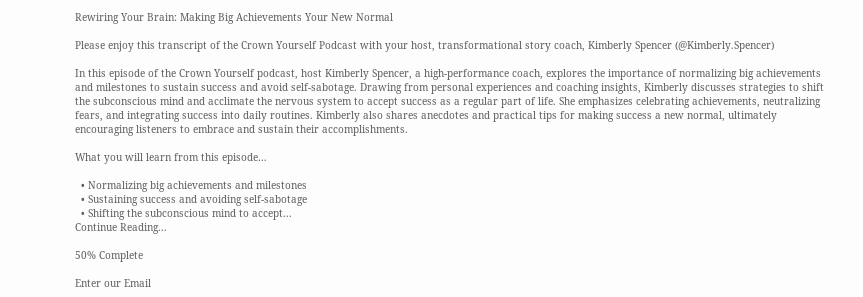Rewiring Your Brain: Making Big Achievements Your New Normal

Please enjoy this transcript of the Crown Yourself Podcast with your host, transformational story coach, Kimberly Spencer (@Kimberly.Spencer)

In this episode of the Crown Yourself podcast, host Kimberly Spencer, a high-performance coach, explores the importance of normalizing big achievements and milestones to sustain success and avoid self-sabotage. Drawing from personal experiences and coaching insights, Kimberly discusses strategies to shift the subconscious mind and acclimate the nervous system to accept success as a regular part of life. She emphasizes celebrating achievements, neutralizing fears, and integrating success into daily routines. Kimberly also shares anecdotes and practical tips for making success a new normal, ultimately encouraging listeners to embrace and sustain their accomplishments.

What you will learn from this episode…

  • Normalizing big achievements and milestones
  • Sustaining success and avoiding self-sabotage
  • Shifting the subconscious mind to accept...
Continue Reading...

50% Complete

Enter our Email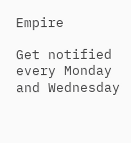Empire

Get notified every Monday and Wednesday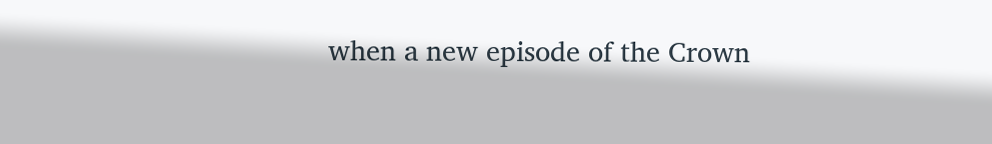when a new episode of the Crown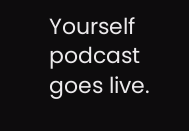Yourself podcast goes live.